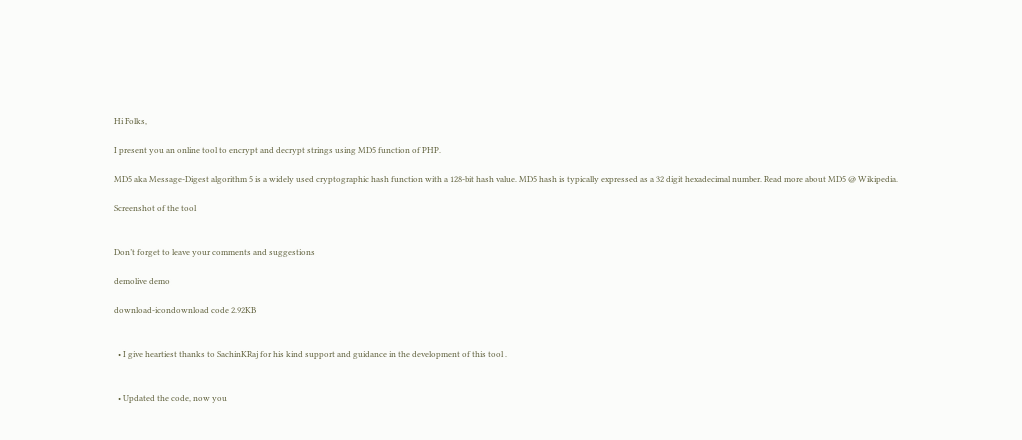Hi Folks,

I present you an online tool to encrypt and decrypt strings using MD5 function of PHP.

MD5 aka Message-Digest algorithm 5 is a widely used cryptographic hash function with a 128-bit hash value. MD5 hash is typically expressed as a 32 digit hexadecimal number. Read more about MD5 @ Wikipedia.

Screenshot of the tool


Don’t forget to leave your comments and suggestions

demolive demo

download-icondownload code 2.92KB


  • I give heartiest thanks to SachinKRaj for his kind support and guidance in the development of this tool .


  • Updated the code, now you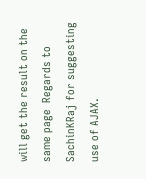will get the result on the same page  Regards to SachinKRaj for suggesting use of AJAX.